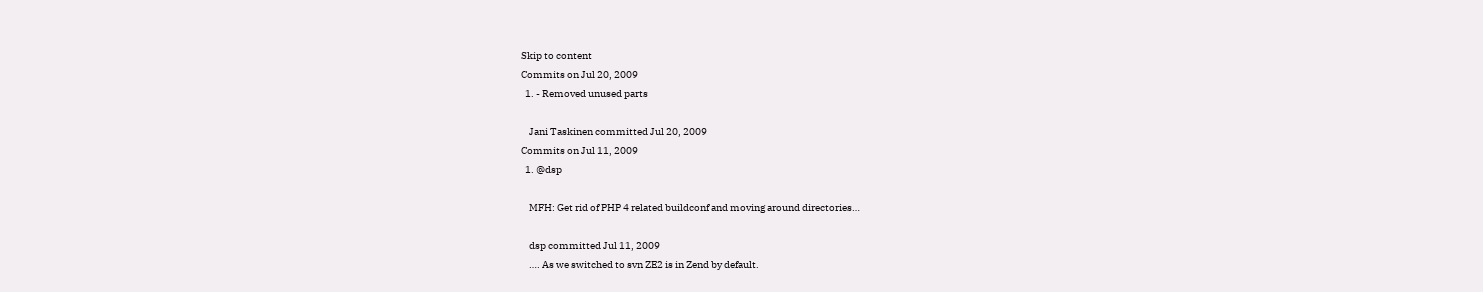Skip to content
Commits on Jul 20, 2009
  1. - Removed unused parts

    Jani Taskinen committed Jul 20, 2009
Commits on Jul 11, 2009
  1. @dsp

    MFH: Get rid of PHP 4 related buildconf and moving around directories…

    dsp committed Jul 11, 2009
    …. As we switched to svn ZE2 is in Zend by default.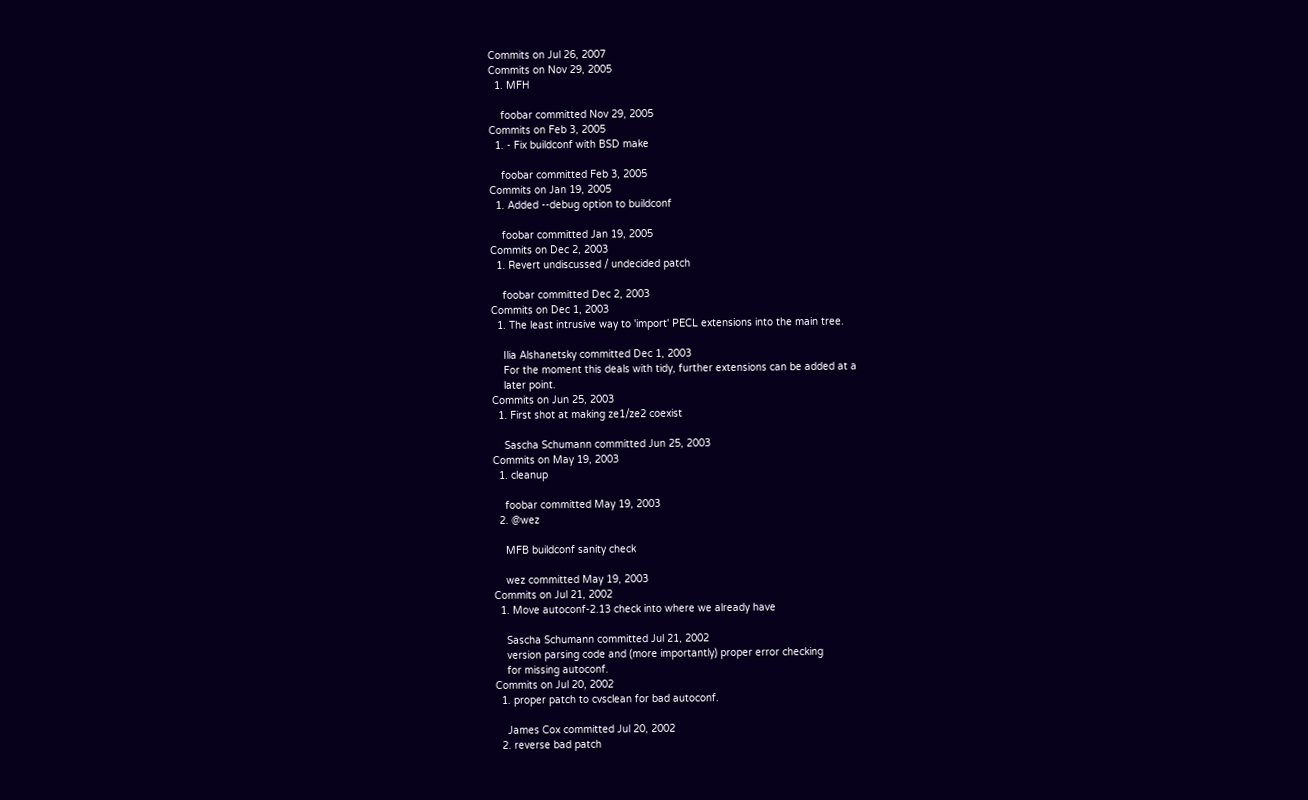Commits on Jul 26, 2007
Commits on Nov 29, 2005
  1. MFH

    foobar committed Nov 29, 2005
Commits on Feb 3, 2005
  1. - Fix buildconf with BSD make

    foobar committed Feb 3, 2005
Commits on Jan 19, 2005
  1. Added --debug option to buildconf

    foobar committed Jan 19, 2005
Commits on Dec 2, 2003
  1. Revert undiscussed / undecided patch

    foobar committed Dec 2, 2003
Commits on Dec 1, 2003
  1. The least intrusive way to 'import' PECL extensions into the main tree.

    Ilia Alshanetsky committed Dec 1, 2003
    For the moment this deals with tidy, further extensions can be added at a
    later point.
Commits on Jun 25, 2003
  1. First shot at making ze1/ze2 coexist

    Sascha Schumann committed Jun 25, 2003
Commits on May 19, 2003
  1. cleanup

    foobar committed May 19, 2003
  2. @wez

    MFB buildconf sanity check

    wez committed May 19, 2003
Commits on Jul 21, 2002
  1. Move autoconf-2.13 check into where we already have

    Sascha Schumann committed Jul 21, 2002
    version parsing code and (more importantly) proper error checking
    for missing autoconf.
Commits on Jul 20, 2002
  1. proper patch to cvsclean for bad autoconf.

    James Cox committed Jul 20, 2002
  2. reverse bad patch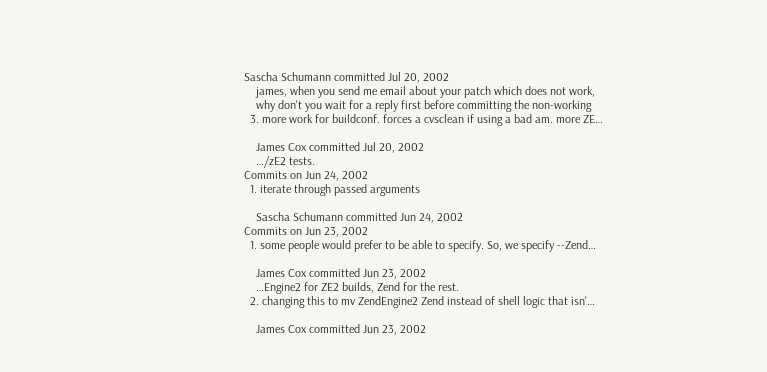Sascha Schumann committed Jul 20, 2002
    james, when you send me email about your patch which does not work,
    why don't you wait for a reply first before committing the non-working
  3. more work for buildconf. forces a cvsclean if using a bad am. more ZE…

    James Cox committed Jul 20, 2002
    …/zE2 tests.
Commits on Jun 24, 2002
  1. iterate through passed arguments

    Sascha Schumann committed Jun 24, 2002
Commits on Jun 23, 2002
  1. some people would prefer to be able to specify. So, we specify --Zend…

    James Cox committed Jun 23, 2002
    …Engine2 for ZE2 builds, Zend for the rest.
  2. changing this to mv ZendEngine2 Zend instead of shell logic that isn'…

    James Cox committed Jun 23, 2002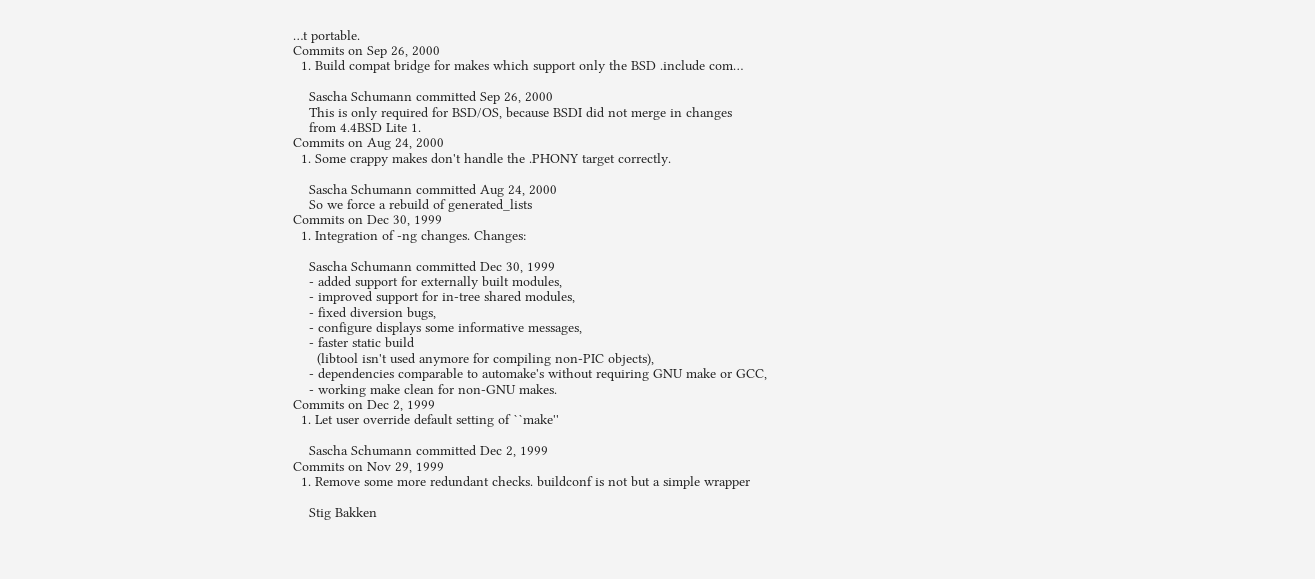…t portable.
Commits on Sep 26, 2000
  1. Build compat bridge for makes which support only the BSD .include com…

    Sascha Schumann committed Sep 26, 2000
    This is only required for BSD/OS, because BSDI did not merge in changes
    from 4.4BSD Lite 1.
Commits on Aug 24, 2000
  1. Some crappy makes don't handle the .PHONY target correctly.

    Sascha Schumann committed Aug 24, 2000
    So we force a rebuild of generated_lists
Commits on Dec 30, 1999
  1. Integration of -ng changes. Changes:

    Sascha Schumann committed Dec 30, 1999
    - added support for externally built modules,
    - improved support for in-tree shared modules,
    - fixed diversion bugs,
    - configure displays some informative messages,
    - faster static build
      (libtool isn't used anymore for compiling non-PIC objects),
    - dependencies comparable to automake's without requiring GNU make or GCC,
    - working make clean for non-GNU makes.
Commits on Dec 2, 1999
  1. Let user override default setting of ``make''

    Sascha Schumann committed Dec 2, 1999
Commits on Nov 29, 1999
  1. Remove some more redundant checks. buildconf is not but a simple wrapper

    Stig Bakken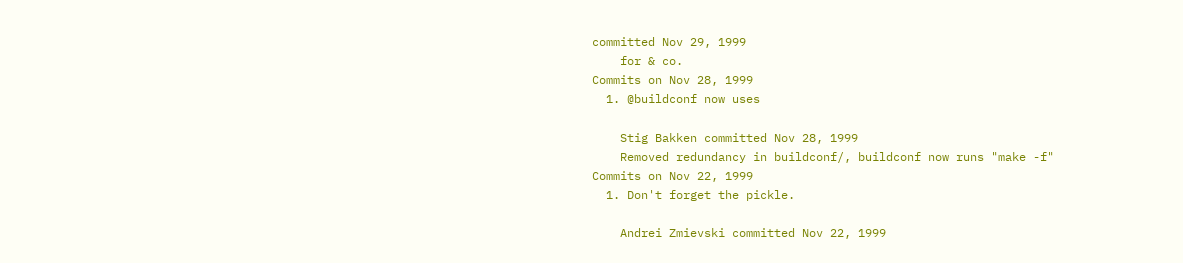committed Nov 29, 1999
    for & co.
Commits on Nov 28, 1999
  1. @buildconf now uses

    Stig Bakken committed Nov 28, 1999
    Removed redundancy in buildconf/, buildconf now runs "make -f"
Commits on Nov 22, 1999
  1. Don't forget the pickle.

    Andrei Zmievski committed Nov 22, 1999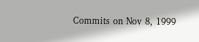Commits on Nov 8, 1999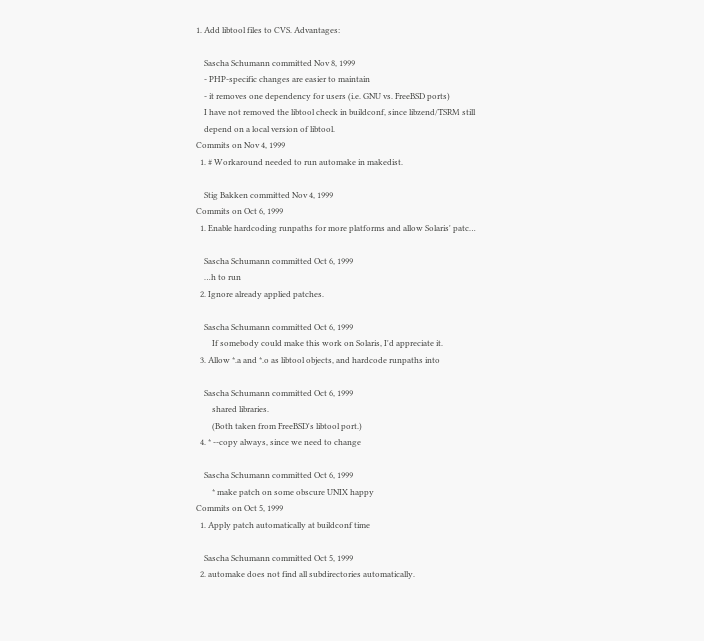1. Add libtool files to CVS. Advantages:

    Sascha Schumann committed Nov 8, 1999
    - PHP-specific changes are easier to maintain
    - it removes one dependency for users (i.e. GNU vs. FreeBSD ports)
    I have not removed the libtool check in buildconf, since libzend/TSRM still
    depend on a local version of libtool.
Commits on Nov 4, 1999
  1. # Workaround needed to run automake in makedist.

    Stig Bakken committed Nov 4, 1999
Commits on Oct 6, 1999
  1. Enable hardcoding runpaths for more platforms and allow Solaris' patc…

    Sascha Schumann committed Oct 6, 1999
    …h to run
  2. Ignore already applied patches.

    Sascha Schumann committed Oct 6, 1999
        If somebody could make this work on Solaris, I'd appreciate it.
  3. Allow *.a and *.o as libtool objects, and hardcode runpaths into

    Sascha Schumann committed Oct 6, 1999
        shared libraries.
        (Both taken from FreeBSD's libtool port.)
  4. * --copy always, since we need to change

    Sascha Schumann committed Oct 6, 1999
        * make patch on some obscure UNIX happy
Commits on Oct 5, 1999
  1. Apply patch automatically at buildconf time

    Sascha Schumann committed Oct 5, 1999
  2. automake does not find all subdirectories automatically.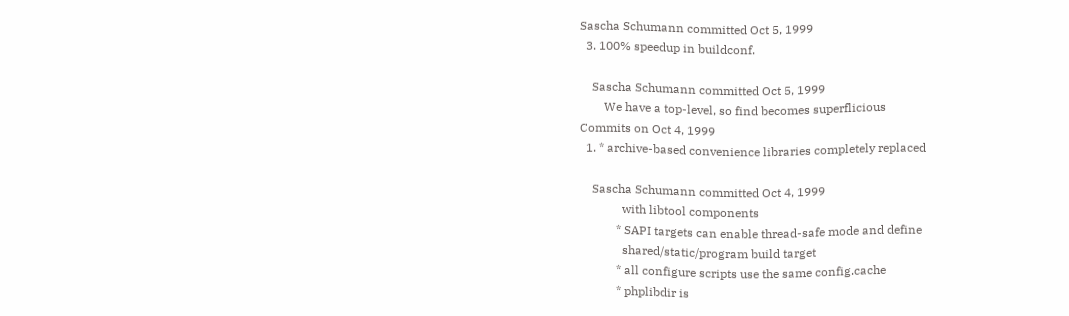Sascha Schumann committed Oct 5, 1999
  3. 100% speedup in buildconf.

    Sascha Schumann committed Oct 5, 1999
        We have a top-level, so find becomes superflicious
Commits on Oct 4, 1999
  1. * archive-based convenience libraries completely replaced

    Sascha Schumann committed Oct 4, 1999
              with libtool components
            * SAPI targets can enable thread-safe mode and define
              shared/static/program build target
            * all configure scripts use the same config.cache
            * phplibdir is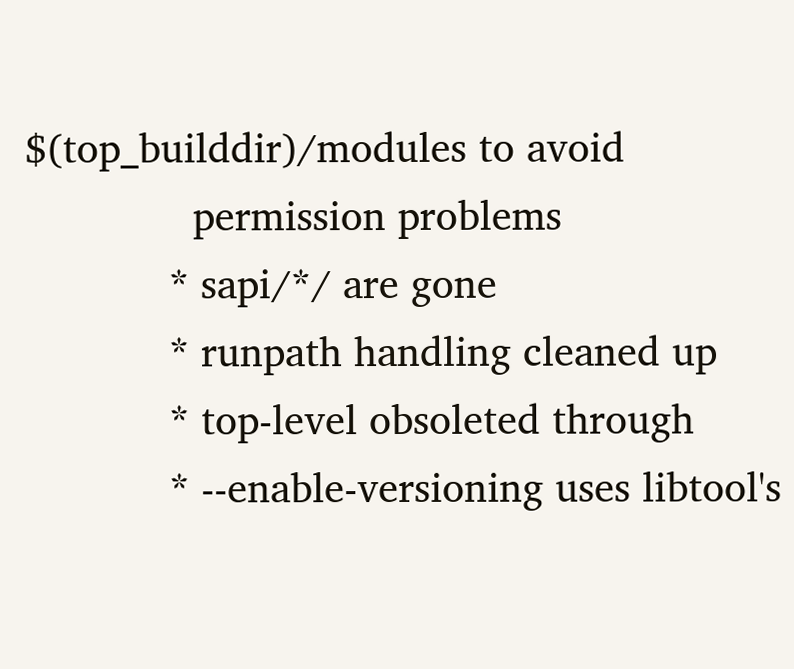$(top_builddir)/modules to avoid
              permission problems
            * sapi/*/ are gone
            * runpath handling cleaned up
            * top-level obsoleted through
            * --enable-versioning uses libtool's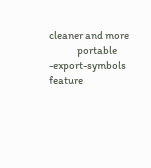cleaner and more
              portable -export-symbols feature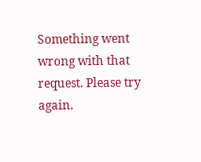Something went wrong with that request. Please try again.